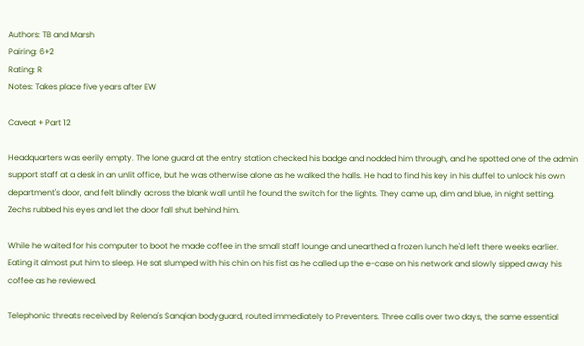Authors: TB and Marsh
Pairing: 6+2
Rating: R
Notes: Takes place five years after EW

Caveat + Part 12

Headquarters was eerily empty. The lone guard at the entry station checked his badge and nodded him through, and he spotted one of the admin support staff at a desk in an unlit office, but he was otherwise alone as he walked the halls. He had to find his key in his duffel to unlock his own department's door, and felt blindly across the blank wall until he found the switch for the lights. They came up, dim and blue, in night setting. Zechs rubbed his eyes and let the door fall shut behind him.

While he waited for his computer to boot he made coffee in the small staff lounge and unearthed a frozen lunch he'd left there weeks earlier. Eating it almost put him to sleep. He sat slumped with his chin on his fist as he called up the e-case on his network and slowly sipped away his coffee as he reviewed.

Telephonic threats received by Relena's Sanqian bodyguard, routed immediately to Preventers. Three calls over two days, the same essential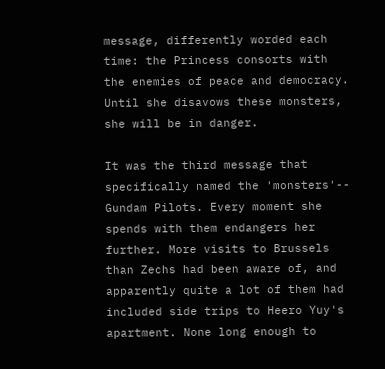message, differently worded each time: the Princess consorts with the enemies of peace and democracy. Until she disavows these monsters, she will be in danger.

It was the third message that specifically named the 'monsters'-- Gundam Pilots. Every moment she spends with them endangers her further. More visits to Brussels than Zechs had been aware of, and apparently quite a lot of them had included side trips to Heero Yuy's apartment. None long enough to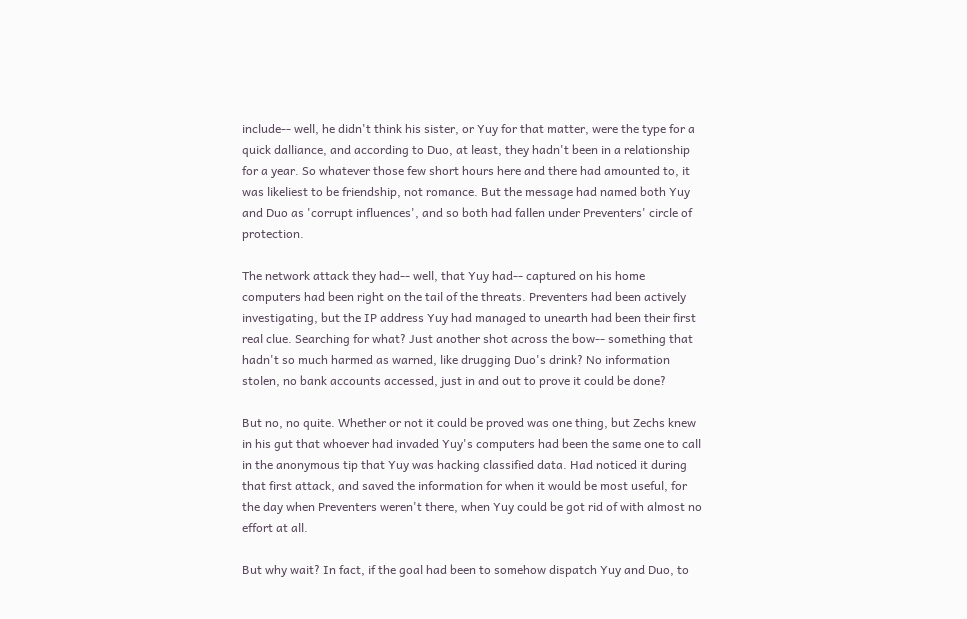include-- well, he didn't think his sister, or Yuy for that matter, were the type for a quick dalliance, and according to Duo, at least, they hadn't been in a relationship for a year. So whatever those few short hours here and there had amounted to, it was likeliest to be friendship, not romance. But the message had named both Yuy and Duo as 'corrupt influences', and so both had fallen under Preventers' circle of protection.

The network attack they had-- well, that Yuy had-- captured on his home computers had been right on the tail of the threats. Preventers had been actively investigating, but the IP address Yuy had managed to unearth had been their first real clue. Searching for what? Just another shot across the bow-- something that hadn't so much harmed as warned, like drugging Duo's drink? No information stolen, no bank accounts accessed, just in and out to prove it could be done?

But no, no quite. Whether or not it could be proved was one thing, but Zechs knew in his gut that whoever had invaded Yuy's computers had been the same one to call in the anonymous tip that Yuy was hacking classified data. Had noticed it during that first attack, and saved the information for when it would be most useful, for the day when Preventers weren't there, when Yuy could be got rid of with almost no effort at all.

But why wait? In fact, if the goal had been to somehow dispatch Yuy and Duo, to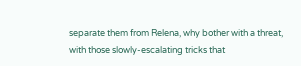separate them from Relena, why bother with a threat, with those slowly-escalating tricks that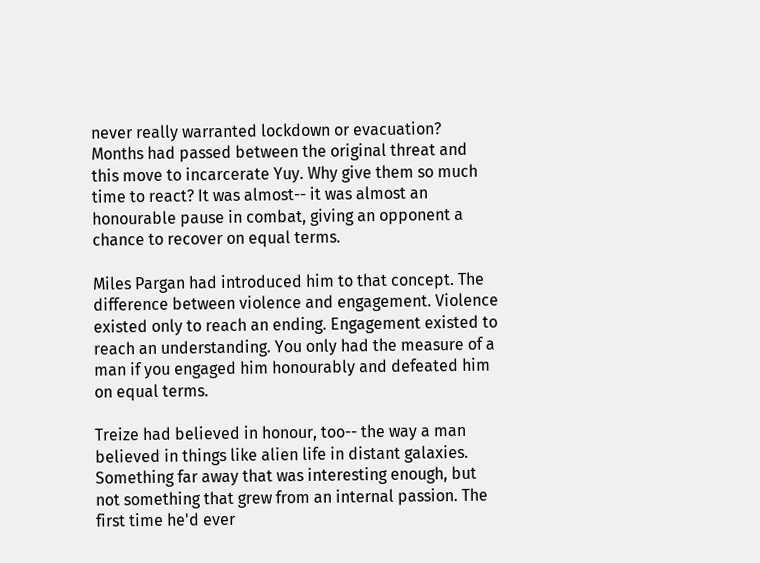never really warranted lockdown or evacuation? Months had passed between the original threat and this move to incarcerate Yuy. Why give them so much time to react? It was almost-- it was almost an honourable pause in combat, giving an opponent a chance to recover on equal terms.

Miles Pargan had introduced him to that concept. The difference between violence and engagement. Violence existed only to reach an ending. Engagement existed to reach an understanding. You only had the measure of a man if you engaged him honourably and defeated him on equal terms.

Treize had believed in honour, too-- the way a man believed in things like alien life in distant galaxies. Something far away that was interesting enough, but not something that grew from an internal passion. The first time he'd ever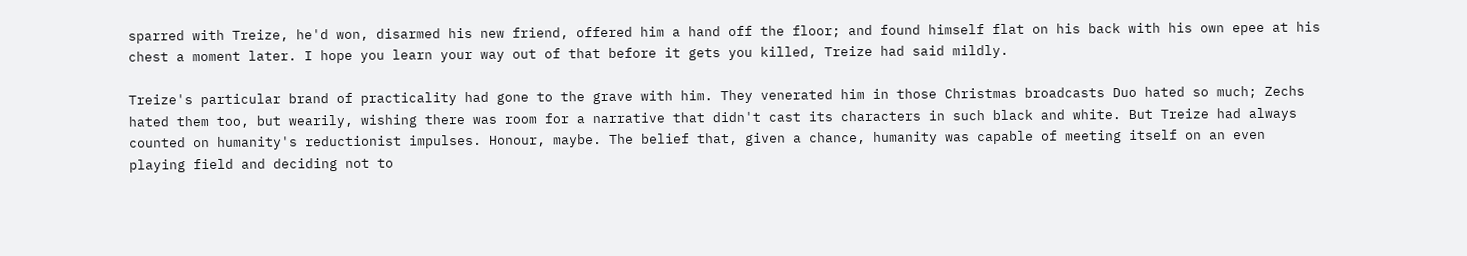sparred with Treize, he'd won, disarmed his new friend, offered him a hand off the floor; and found himself flat on his back with his own epee at his chest a moment later. I hope you learn your way out of that before it gets you killed, Treize had said mildly.

Treize's particular brand of practicality had gone to the grave with him. They venerated him in those Christmas broadcasts Duo hated so much; Zechs hated them too, but wearily, wishing there was room for a narrative that didn't cast its characters in such black and white. But Treize had always counted on humanity's reductionist impulses. Honour, maybe. The belief that, given a chance, humanity was capable of meeting itself on an even playing field and deciding not to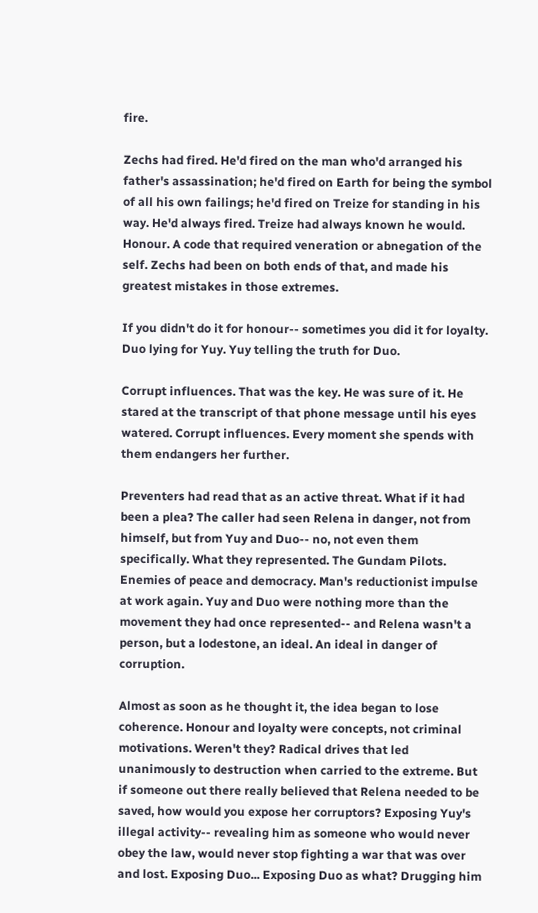fire.

Zechs had fired. He'd fired on the man who'd arranged his father's assassination; he'd fired on Earth for being the symbol of all his own failings; he'd fired on Treize for standing in his way. He'd always fired. Treize had always known he would. Honour. A code that required veneration or abnegation of the self. Zechs had been on both ends of that, and made his greatest mistakes in those extremes.

If you didn't do it for honour-- sometimes you did it for loyalty. Duo lying for Yuy. Yuy telling the truth for Duo.

Corrupt influences. That was the key. He was sure of it. He stared at the transcript of that phone message until his eyes watered. Corrupt influences. Every moment she spends with them endangers her further.

Preventers had read that as an active threat. What if it had been a plea? The caller had seen Relena in danger, not from himself, but from Yuy and Duo-- no, not even them specifically. What they represented. The Gundam Pilots. Enemies of peace and democracy. Man's reductionist impulse at work again. Yuy and Duo were nothing more than the movement they had once represented-- and Relena wasn't a person, but a lodestone, an ideal. An ideal in danger of corruption.

Almost as soon as he thought it, the idea began to lose coherence. Honour and loyalty were concepts, not criminal motivations. Weren't they? Radical drives that led unanimously to destruction when carried to the extreme. But if someone out there really believed that Relena needed to be saved, how would you expose her corruptors? Exposing Yuy's illegal activity-- revealing him as someone who would never obey the law, would never stop fighting a war that was over and lost. Exposing Duo... Exposing Duo as what? Drugging him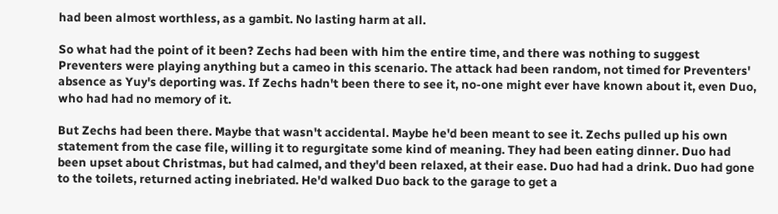had been almost worthless, as a gambit. No lasting harm at all.

So what had the point of it been? Zechs had been with him the entire time, and there was nothing to suggest Preventers were playing anything but a cameo in this scenario. The attack had been random, not timed for Preventers' absence as Yuy's deporting was. If Zechs hadn't been there to see it, no-one might ever have known about it, even Duo, who had had no memory of it.

But Zechs had been there. Maybe that wasn't accidental. Maybe he'd been meant to see it. Zechs pulled up his own statement from the case file, willing it to regurgitate some kind of meaning. They had been eating dinner. Duo had been upset about Christmas, but had calmed, and they'd been relaxed, at their ease. Duo had had a drink. Duo had gone to the toilets, returned acting inebriated. He'd walked Duo back to the garage to get a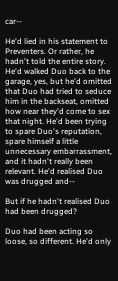car--

He'd lied in his statement to Preventers. Or rather, he hadn't told the entire story. He'd walked Duo back to the garage, yes, but he'd omitted that Duo had tried to seduce him in the backseat, omitted how near they'd come to sex that night. He'd been trying to spare Duo's reputation, spare himself a little unnecessary embarrassment, and it hadn't really been relevant. He'd realised Duo was drugged and--

But if he hadn't realised Duo had been drugged?

Duo had been acting so loose, so different. He'd only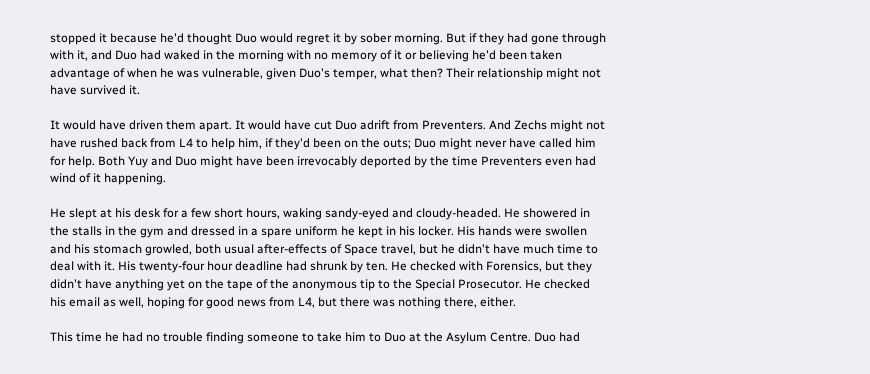stopped it because he'd thought Duo would regret it by sober morning. But if they had gone through with it, and Duo had waked in the morning with no memory of it or believing he'd been taken advantage of when he was vulnerable, given Duo's temper, what then? Their relationship might not have survived it.

It would have driven them apart. It would have cut Duo adrift from Preventers. And Zechs might not have rushed back from L4 to help him, if they'd been on the outs; Duo might never have called him for help. Both Yuy and Duo might have been irrevocably deported by the time Preventers even had wind of it happening.

He slept at his desk for a few short hours, waking sandy-eyed and cloudy-headed. He showered in the stalls in the gym and dressed in a spare uniform he kept in his locker. His hands were swollen and his stomach growled, both usual after-effects of Space travel, but he didn't have much time to deal with it. His twenty-four hour deadline had shrunk by ten. He checked with Forensics, but they didn't have anything yet on the tape of the anonymous tip to the Special Prosecutor. He checked his email as well, hoping for good news from L4, but there was nothing there, either.

This time he had no trouble finding someone to take him to Duo at the Asylum Centre. Duo had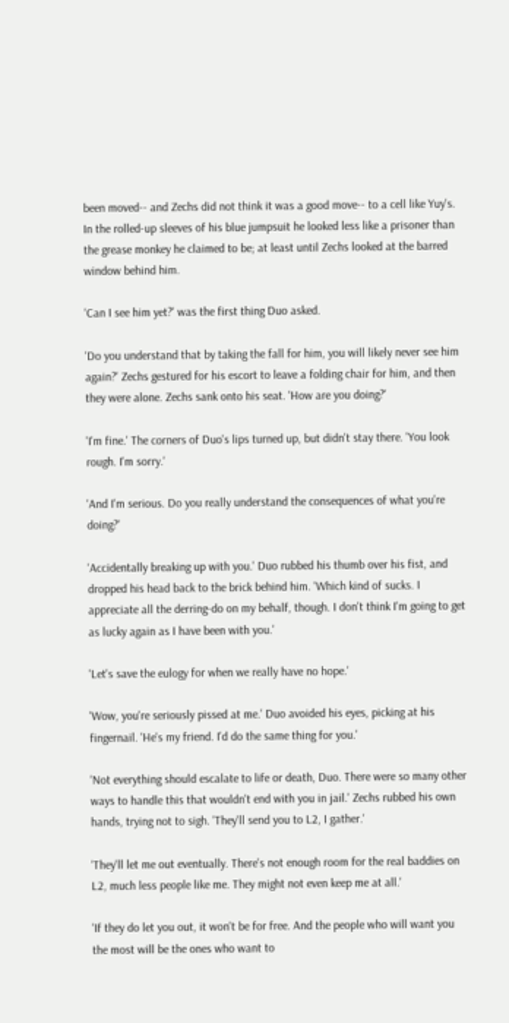been moved-- and Zechs did not think it was a good move-- to a cell like Yuy's. In the rolled-up sleeves of his blue jumpsuit he looked less like a prisoner than the grease monkey he claimed to be; at least until Zechs looked at the barred window behind him.

'Can I see him yet?' was the first thing Duo asked.

'Do you understand that by taking the fall for him, you will likely never see him again?' Zechs gestured for his escort to leave a folding chair for him, and then they were alone. Zechs sank onto his seat. 'How are you doing?'

'I'm fine.' The corners of Duo's lips turned up, but didn't stay there. 'You look rough. I'm sorry.'

'And I'm serious. Do you really understand the consequences of what you're doing?'

'Accidentally breaking up with you.' Duo rubbed his thumb over his fist, and dropped his head back to the brick behind him. 'Which kind of sucks. I appreciate all the derring-do on my behalf, though. I don't think I'm going to get as lucky again as I have been with you.'

'Let's save the eulogy for when we really have no hope.'

'Wow, you're seriously pissed at me.' Duo avoided his eyes, picking at his fingernail. 'He's my friend. I'd do the same thing for you.'

'Not everything should escalate to life or death, Duo. There were so many other ways to handle this that wouldn't end with you in jail.' Zechs rubbed his own hands, trying not to sigh. 'They'll send you to L2, I gather.'

'They'll let me out eventually. There's not enough room for the real baddies on L2, much less people like me. They might not even keep me at all.'

'If they do let you out, it won't be for free. And the people who will want you the most will be the ones who want to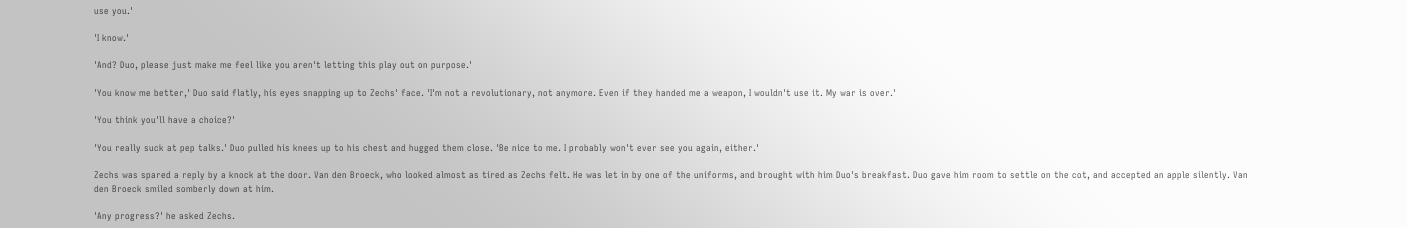use you.'

'I know.'

'And? Duo, please just make me feel like you aren't letting this play out on purpose.'

'You know me better,' Duo said flatly, his eyes snapping up to Zechs' face. 'I'm not a revolutionary, not anymore. Even if they handed me a weapon, I wouldn't use it. My war is over.'

'You think you'll have a choice?'

'You really suck at pep talks.' Duo pulled his knees up to his chest and hugged them close. 'Be nice to me. I probably won't ever see you again, either.'

Zechs was spared a reply by a knock at the door. Van den Broeck, who looked almost as tired as Zechs felt. He was let in by one of the uniforms, and brought with him Duo's breakfast. Duo gave him room to settle on the cot, and accepted an apple silently. Van den Broeck smiled somberly down at him.

'Any progress?' he asked Zechs.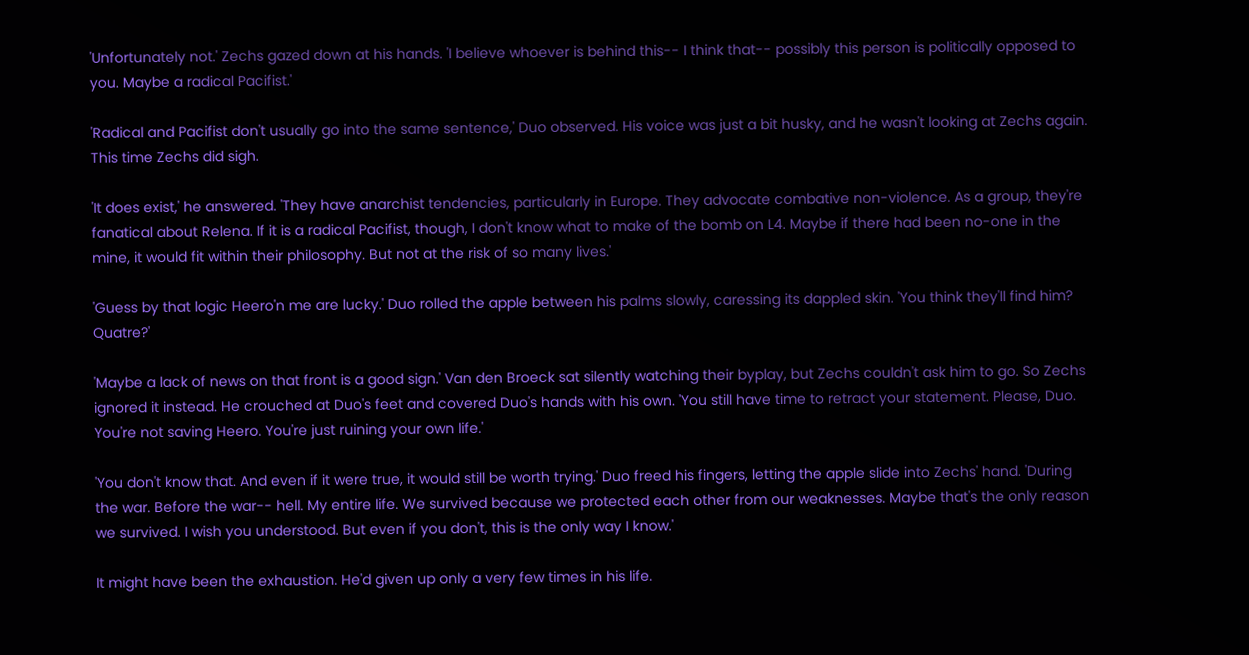'Unfortunately not.' Zechs gazed down at his hands. 'I believe whoever is behind this-- I think that-- possibly this person is politically opposed to you. Maybe a radical Pacifist.'

'Radical and Pacifist don't usually go into the same sentence,' Duo observed. His voice was just a bit husky, and he wasn't looking at Zechs again. This time Zechs did sigh.

'It does exist,' he answered. 'They have anarchist tendencies, particularly in Europe. They advocate combative non-violence. As a group, they're fanatical about Relena. If it is a radical Pacifist, though, I don't know what to make of the bomb on L4. Maybe if there had been no-one in the mine, it would fit within their philosophy. But not at the risk of so many lives.'

'Guess by that logic Heero'n me are lucky.' Duo rolled the apple between his palms slowly, caressing its dappled skin. 'You think they'll find him? Quatre?'

'Maybe a lack of news on that front is a good sign.' Van den Broeck sat silently watching their byplay, but Zechs couldn't ask him to go. So Zechs ignored it instead. He crouched at Duo's feet and covered Duo's hands with his own. 'You still have time to retract your statement. Please, Duo. You're not saving Heero. You're just ruining your own life.'

'You don't know that. And even if it were true, it would still be worth trying.' Duo freed his fingers, letting the apple slide into Zechs' hand. 'During the war. Before the war-- hell. My entire life. We survived because we protected each other from our weaknesses. Maybe that's the only reason we survived. I wish you understood. But even if you don't, this is the only way I know.'

It might have been the exhaustion. He'd given up only a very few times in his life.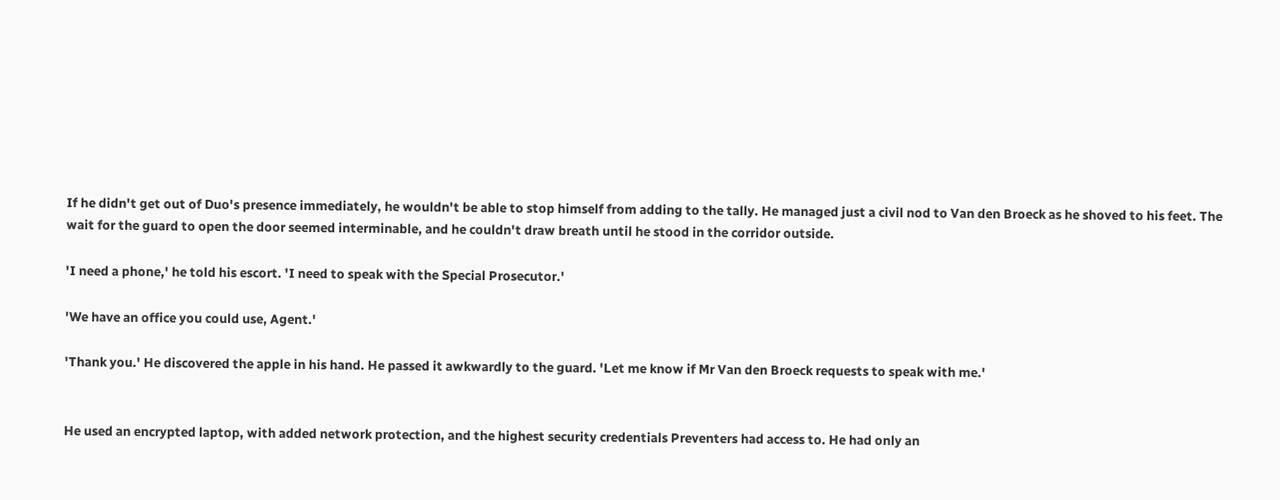If he didn't get out of Duo's presence immediately, he wouldn't be able to stop himself from adding to the tally. He managed just a civil nod to Van den Broeck as he shoved to his feet. The wait for the guard to open the door seemed interminable, and he couldn't draw breath until he stood in the corridor outside.

'I need a phone,' he told his escort. 'I need to speak with the Special Prosecutor.'

'We have an office you could use, Agent.'

'Thank you.' He discovered the apple in his hand. He passed it awkwardly to the guard. 'Let me know if Mr Van den Broeck requests to speak with me.'


He used an encrypted laptop, with added network protection, and the highest security credentials Preventers had access to. He had only an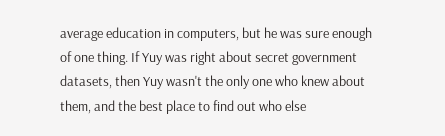average education in computers, but he was sure enough of one thing. If Yuy was right about secret government datasets, then Yuy wasn't the only one who knew about them, and the best place to find out who else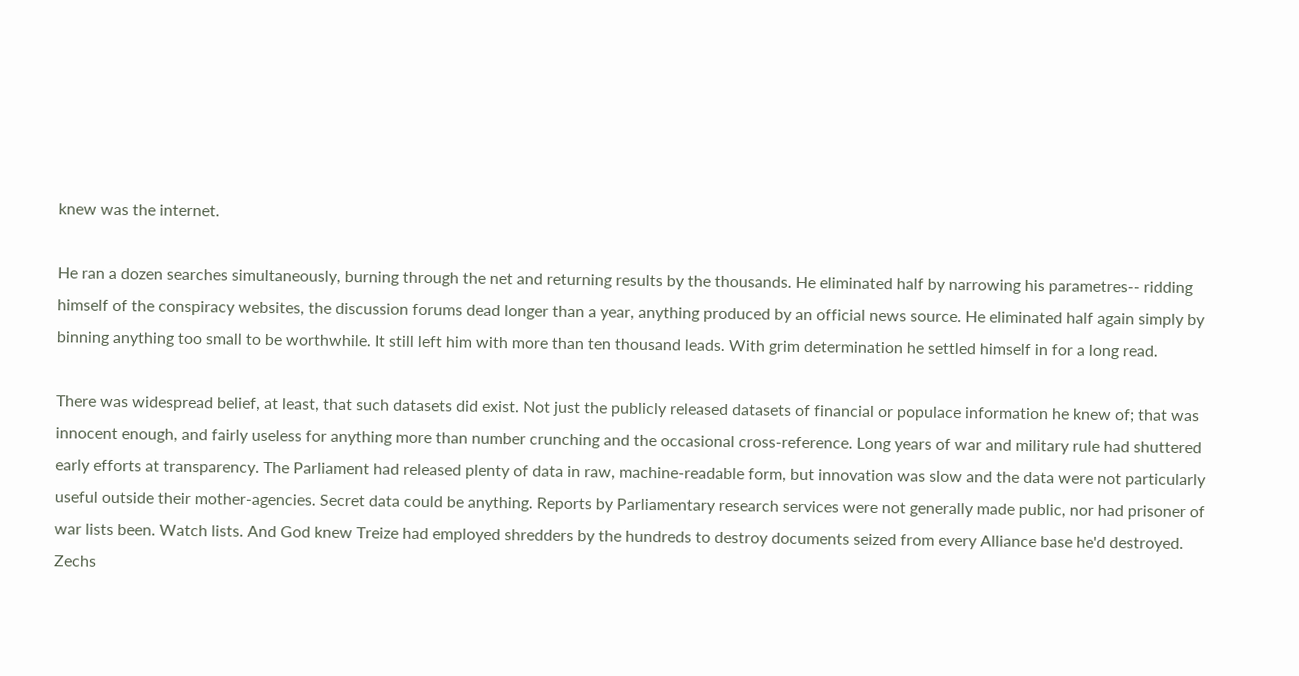knew was the internet.

He ran a dozen searches simultaneously, burning through the net and returning results by the thousands. He eliminated half by narrowing his parametres-- ridding himself of the conspiracy websites, the discussion forums dead longer than a year, anything produced by an official news source. He eliminated half again simply by binning anything too small to be worthwhile. It still left him with more than ten thousand leads. With grim determination he settled himself in for a long read.

There was widespread belief, at least, that such datasets did exist. Not just the publicly released datasets of financial or populace information he knew of; that was innocent enough, and fairly useless for anything more than number crunching and the occasional cross-reference. Long years of war and military rule had shuttered early efforts at transparency. The Parliament had released plenty of data in raw, machine-readable form, but innovation was slow and the data were not particularly useful outside their mother-agencies. Secret data could be anything. Reports by Parliamentary research services were not generally made public, nor had prisoner of war lists been. Watch lists. And God knew Treize had employed shredders by the hundreds to destroy documents seized from every Alliance base he'd destroyed. Zechs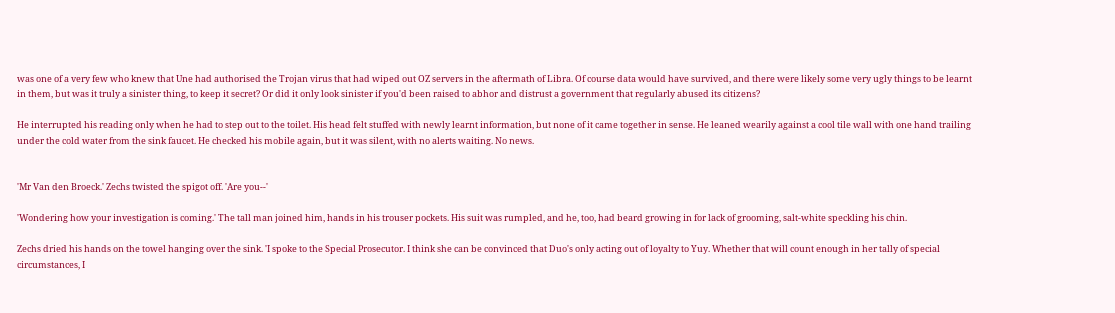was one of a very few who knew that Une had authorised the Trojan virus that had wiped out OZ servers in the aftermath of Libra. Of course data would have survived, and there were likely some very ugly things to be learnt in them, but was it truly a sinister thing, to keep it secret? Or did it only look sinister if you'd been raised to abhor and distrust a government that regularly abused its citizens?

He interrupted his reading only when he had to step out to the toilet. His head felt stuffed with newly learnt information, but none of it came together in sense. He leaned wearily against a cool tile wall with one hand trailing under the cold water from the sink faucet. He checked his mobile again, but it was silent, with no alerts waiting. No news.


'Mr Van den Broeck.' Zechs twisted the spigot off. 'Are you--'

'Wondering how your investigation is coming.' The tall man joined him, hands in his trouser pockets. His suit was rumpled, and he, too, had beard growing in for lack of grooming, salt-white speckling his chin.

Zechs dried his hands on the towel hanging over the sink. 'I spoke to the Special Prosecutor. I think she can be convinced that Duo's only acting out of loyalty to Yuy. Whether that will count enough in her tally of special circumstances, I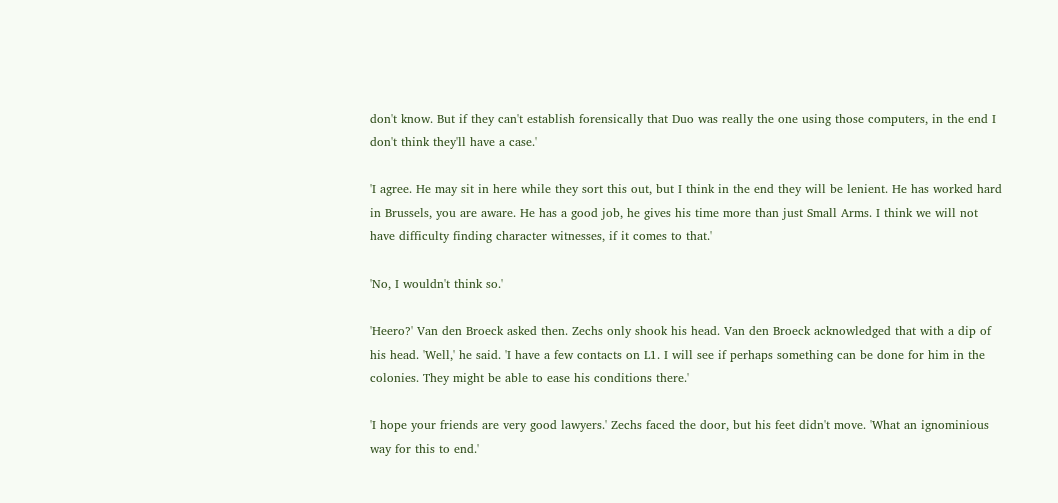don't know. But if they can't establish forensically that Duo was really the one using those computers, in the end I don't think they'll have a case.'

'I agree. He may sit in here while they sort this out, but I think in the end they will be lenient. He has worked hard in Brussels, you are aware. He has a good job, he gives his time more than just Small Arms. I think we will not have difficulty finding character witnesses, if it comes to that.'

'No, I wouldn't think so.'

'Heero?' Van den Broeck asked then. Zechs only shook his head. Van den Broeck acknowledged that with a dip of his head. 'Well,' he said. 'I have a few contacts on L1. I will see if perhaps something can be done for him in the colonies. They might be able to ease his conditions there.'

'I hope your friends are very good lawyers.' Zechs faced the door, but his feet didn't move. 'What an ignominious way for this to end.'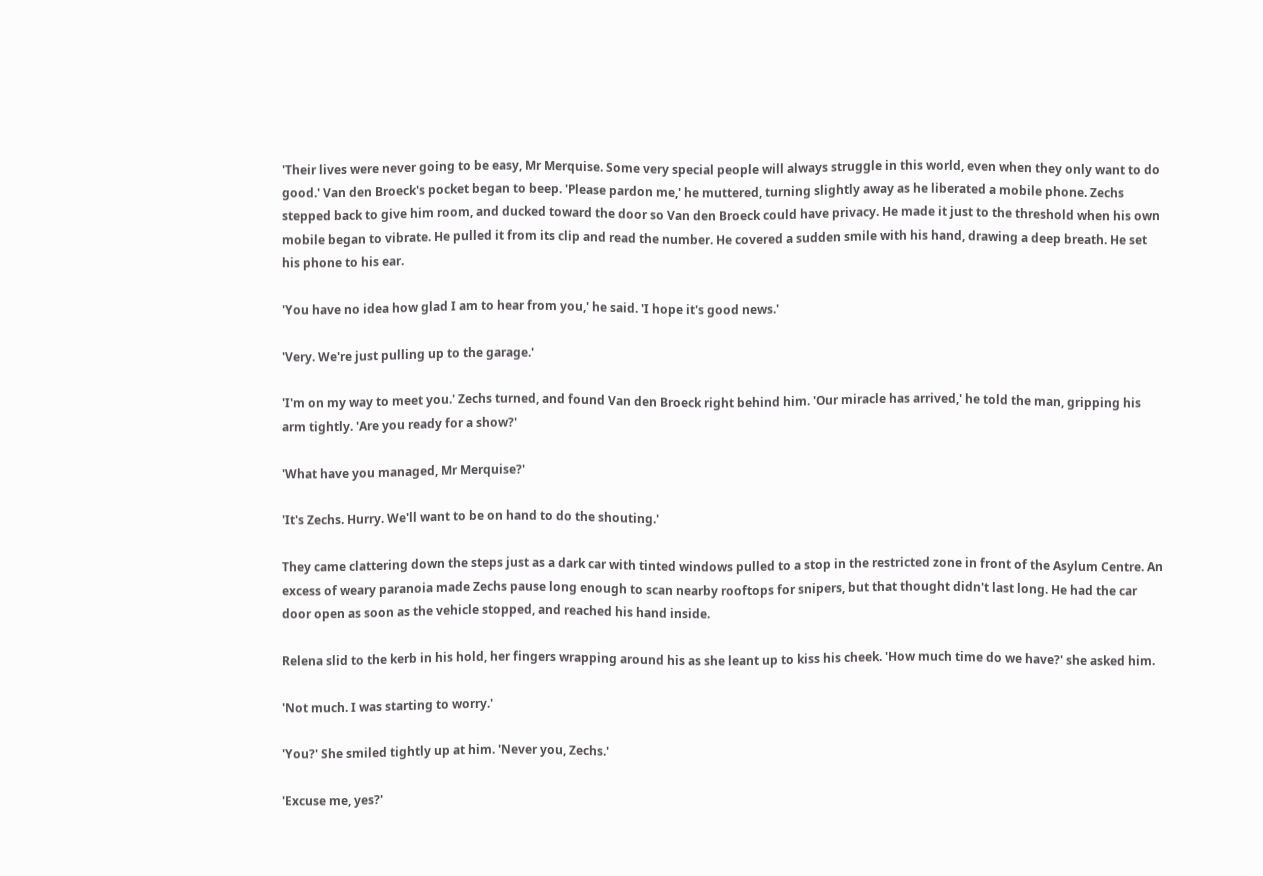'Their lives were never going to be easy, Mr Merquise. Some very special people will always struggle in this world, even when they only want to do good.' Van den Broeck's pocket began to beep. 'Please pardon me,' he muttered, turning slightly away as he liberated a mobile phone. Zechs stepped back to give him room, and ducked toward the door so Van den Broeck could have privacy. He made it just to the threshold when his own mobile began to vibrate. He pulled it from its clip and read the number. He covered a sudden smile with his hand, drawing a deep breath. He set his phone to his ear.

'You have no idea how glad I am to hear from you,' he said. 'I hope it's good news.'

'Very. We're just pulling up to the garage.'

'I'm on my way to meet you.' Zechs turned, and found Van den Broeck right behind him. 'Our miracle has arrived,' he told the man, gripping his arm tightly. 'Are you ready for a show?'

'What have you managed, Mr Merquise?'

'It's Zechs. Hurry. We'll want to be on hand to do the shouting.'

They came clattering down the steps just as a dark car with tinted windows pulled to a stop in the restricted zone in front of the Asylum Centre. An excess of weary paranoia made Zechs pause long enough to scan nearby rooftops for snipers, but that thought didn't last long. He had the car door open as soon as the vehicle stopped, and reached his hand inside.

Relena slid to the kerb in his hold, her fingers wrapping around his as she leant up to kiss his cheek. 'How much time do we have?' she asked him.

'Not much. I was starting to worry.'

'You?' She smiled tightly up at him. 'Never you, Zechs.'

'Excuse me, yes?'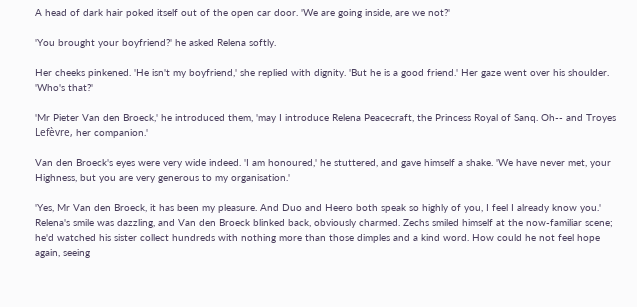A head of dark hair poked itself out of the open car door. 'We are going inside, are we not?'

'You brought your boyfriend?' he asked Relena softly.

Her cheeks pinkened. 'He isn't my boyfriend,' she replied with dignity. 'But he is a good friend.' Her gaze went over his shoulder. 'Who's that?'

'Mr Pieter Van den Broeck,' he introduced them, 'may I introduce Relena Peacecraft, the Princess Royal of Sanq. Oh-- and Troyes Lefèvre, her companion.'

Van den Broeck's eyes were very wide indeed. 'I am honoured,' he stuttered, and gave himself a shake. 'We have never met, your Highness, but you are very generous to my organisation.'

'Yes, Mr Van den Broeck, it has been my pleasure. And Duo and Heero both speak so highly of you, I feel I already know you.' Relena's smile was dazzling, and Van den Broeck blinked back, obviously charmed. Zechs smiled himself at the now-familiar scene; he'd watched his sister collect hundreds with nothing more than those dimples and a kind word. How could he not feel hope again, seeing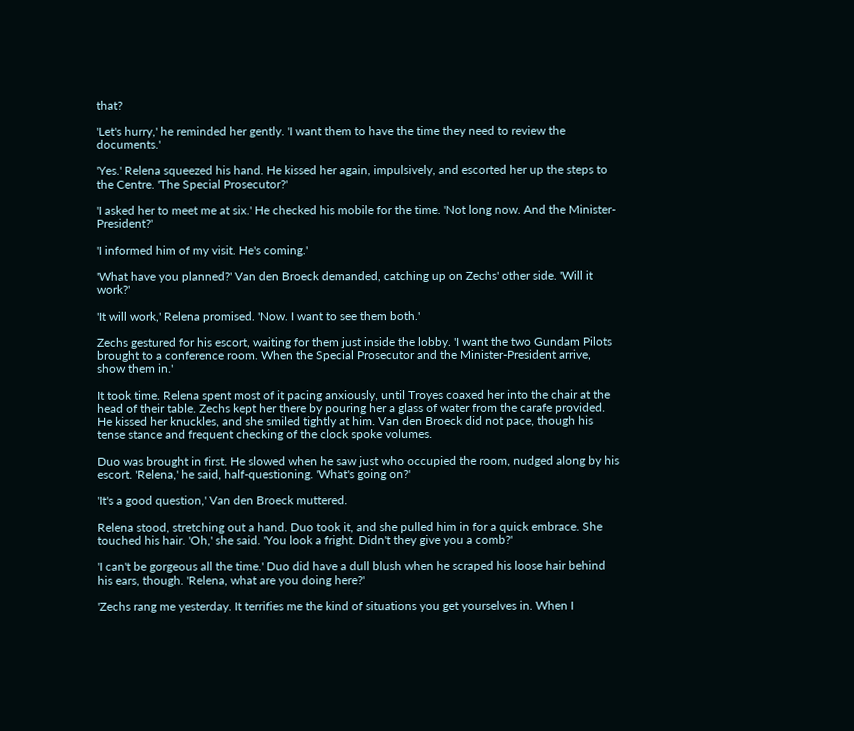that?

'Let's hurry,' he reminded her gently. 'I want them to have the time they need to review the documents.'

'Yes.' Relena squeezed his hand. He kissed her again, impulsively, and escorted her up the steps to the Centre. 'The Special Prosecutor?'

'I asked her to meet me at six.' He checked his mobile for the time. 'Not long now. And the Minister-President?'

'I informed him of my visit. He's coming.'

'What have you planned?' Van den Broeck demanded, catching up on Zechs' other side. 'Will it work?'

'It will work,' Relena promised. 'Now. I want to see them both.'

Zechs gestured for his escort, waiting for them just inside the lobby. 'I want the two Gundam Pilots brought to a conference room. When the Special Prosecutor and the Minister-President arrive, show them in.'

It took time. Relena spent most of it pacing anxiously, until Troyes coaxed her into the chair at the head of their table. Zechs kept her there by pouring her a glass of water from the carafe provided. He kissed her knuckles, and she smiled tightly at him. Van den Broeck did not pace, though his tense stance and frequent checking of the clock spoke volumes.

Duo was brought in first. He slowed when he saw just who occupied the room, nudged along by his escort. 'Relena,' he said, half-questioning. 'What's going on?'

'It's a good question,' Van den Broeck muttered.

Relena stood, stretching out a hand. Duo took it, and she pulled him in for a quick embrace. She touched his hair. 'Oh,' she said. 'You look a fright. Didn't they give you a comb?'

'I can't be gorgeous all the time.' Duo did have a dull blush when he scraped his loose hair behind his ears, though. 'Relena, what are you doing here?'

'Zechs rang me yesterday. It terrifies me the kind of situations you get yourselves in. When I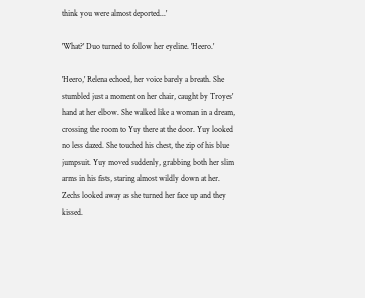think you were almost deported...'

'What?' Duo turned to follow her eyeline. 'Heero.'

'Heero,' Relena echoed, her voice barely a breath. She stumbled just a moment on her chair, caught by Troyes' hand at her elbow. She walked like a woman in a dream, crossing the room to Yuy there at the door. Yuy looked no less dazed. She touched his chest, the zip of his blue jumpsuit. Yuy moved suddenly, grabbing both her slim arms in his fists, staring almost wildly down at her. Zechs looked away as she turned her face up and they kissed.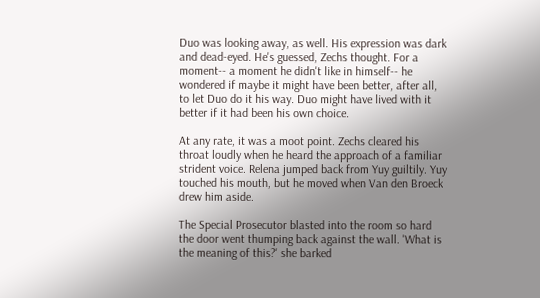Duo was looking away, as well. His expression was dark and dead-eyed. He's guessed, Zechs thought. For a moment-- a moment he didn't like in himself-- he wondered if maybe it might have been better, after all, to let Duo do it his way. Duo might have lived with it better if it had been his own choice.

At any rate, it was a moot point. Zechs cleared his throat loudly when he heard the approach of a familiar strident voice. Relena jumped back from Yuy guiltily. Yuy touched his mouth, but he moved when Van den Broeck drew him aside.

The Special Prosecutor blasted into the room so hard the door went thumping back against the wall. 'What is the meaning of this?' she barked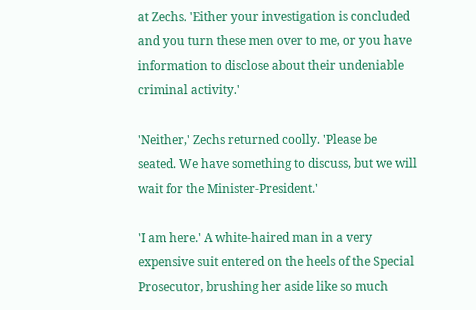at Zechs. 'Either your investigation is concluded and you turn these men over to me, or you have information to disclose about their undeniable criminal activity.'

'Neither,' Zechs returned coolly. 'Please be seated. We have something to discuss, but we will wait for the Minister-President.'

'I am here.' A white-haired man in a very expensive suit entered on the heels of the Special Prosecutor, brushing her aside like so much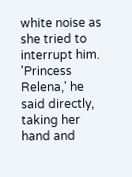white noise as she tried to interrupt him. 'Princess Relena,' he said directly, taking her hand and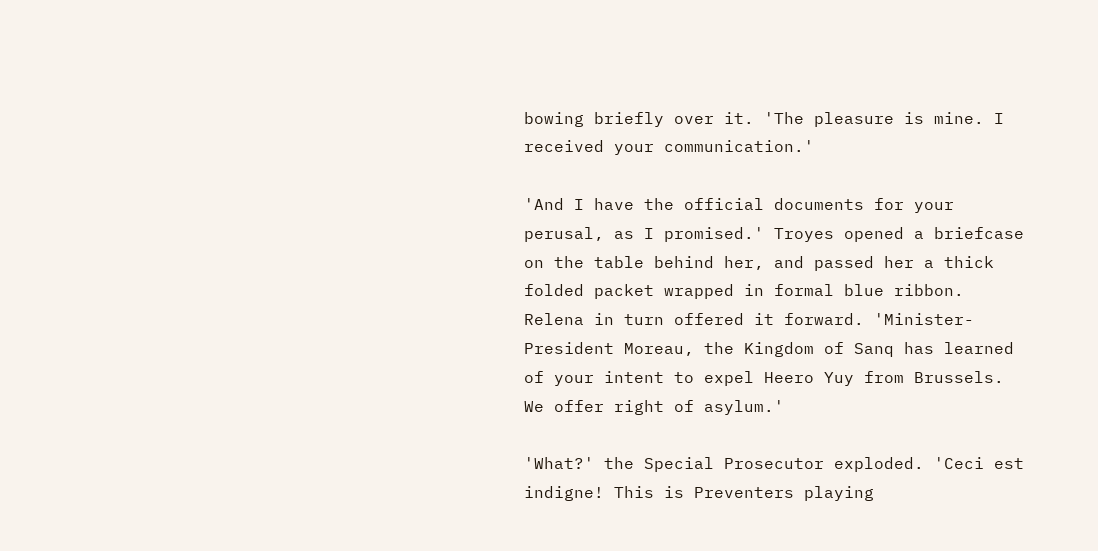bowing briefly over it. 'The pleasure is mine. I received your communication.'

'And I have the official documents for your perusal, as I promised.' Troyes opened a briefcase on the table behind her, and passed her a thick folded packet wrapped in formal blue ribbon. Relena in turn offered it forward. 'Minister-President Moreau, the Kingdom of Sanq has learned of your intent to expel Heero Yuy from Brussels. We offer right of asylum.'

'What?' the Special Prosecutor exploded. 'Ceci est indigne! This is Preventers playing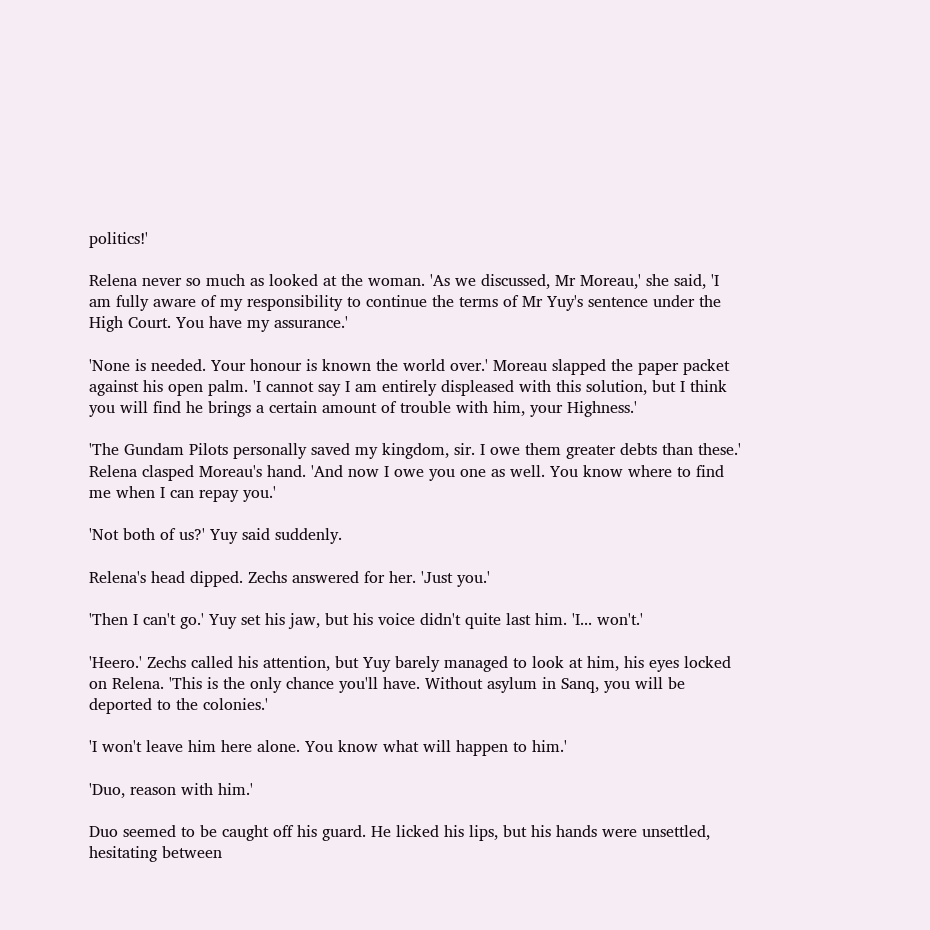politics!'

Relena never so much as looked at the woman. 'As we discussed, Mr Moreau,' she said, 'I am fully aware of my responsibility to continue the terms of Mr Yuy's sentence under the High Court. You have my assurance.'

'None is needed. Your honour is known the world over.' Moreau slapped the paper packet against his open palm. 'I cannot say I am entirely displeased with this solution, but I think you will find he brings a certain amount of trouble with him, your Highness.'

'The Gundam Pilots personally saved my kingdom, sir. I owe them greater debts than these.' Relena clasped Moreau's hand. 'And now I owe you one as well. You know where to find me when I can repay you.'

'Not both of us?' Yuy said suddenly.

Relena's head dipped. Zechs answered for her. 'Just you.'

'Then I can't go.' Yuy set his jaw, but his voice didn't quite last him. 'I... won't.'

'Heero.' Zechs called his attention, but Yuy barely managed to look at him, his eyes locked on Relena. 'This is the only chance you'll have. Without asylum in Sanq, you will be deported to the colonies.'

'I won't leave him here alone. You know what will happen to him.'

'Duo, reason with him.'

Duo seemed to be caught off his guard. He licked his lips, but his hands were unsettled, hesitating between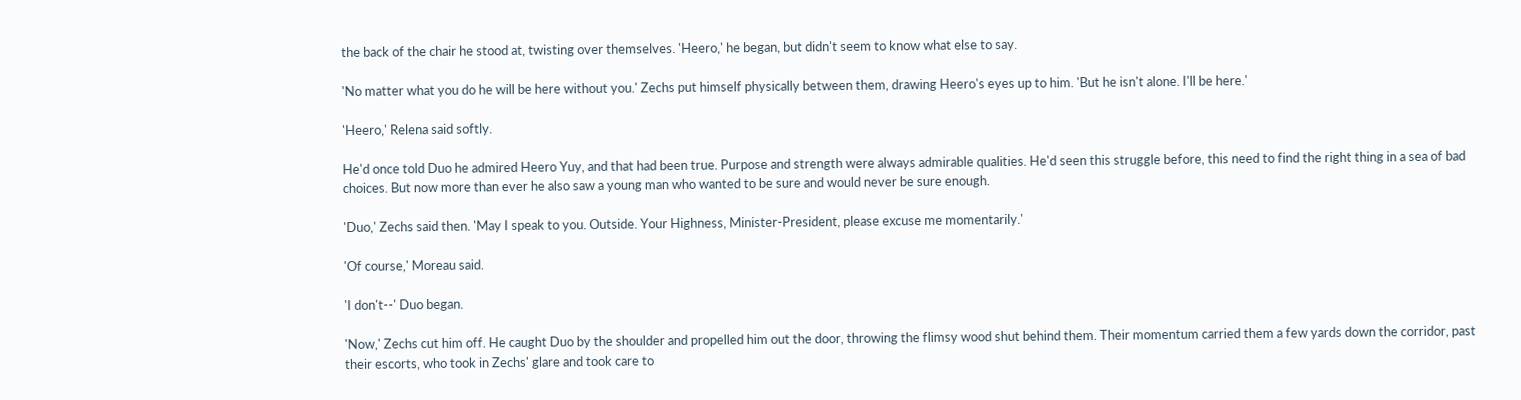the back of the chair he stood at, twisting over themselves. 'Heero,' he began, but didn't seem to know what else to say.

'No matter what you do he will be here without you.' Zechs put himself physically between them, drawing Heero's eyes up to him. 'But he isn't alone. I'll be here.'

'Heero,' Relena said softly.

He'd once told Duo he admired Heero Yuy, and that had been true. Purpose and strength were always admirable qualities. He'd seen this struggle before, this need to find the right thing in a sea of bad choices. But now more than ever he also saw a young man who wanted to be sure and would never be sure enough.

'Duo,' Zechs said then. 'May I speak to you. Outside. Your Highness, Minister-President, please excuse me momentarily.'

'Of course,' Moreau said.

'I don't--' Duo began.

'Now,' Zechs cut him off. He caught Duo by the shoulder and propelled him out the door, throwing the flimsy wood shut behind them. Their momentum carried them a few yards down the corridor, past their escorts, who took in Zechs' glare and took care to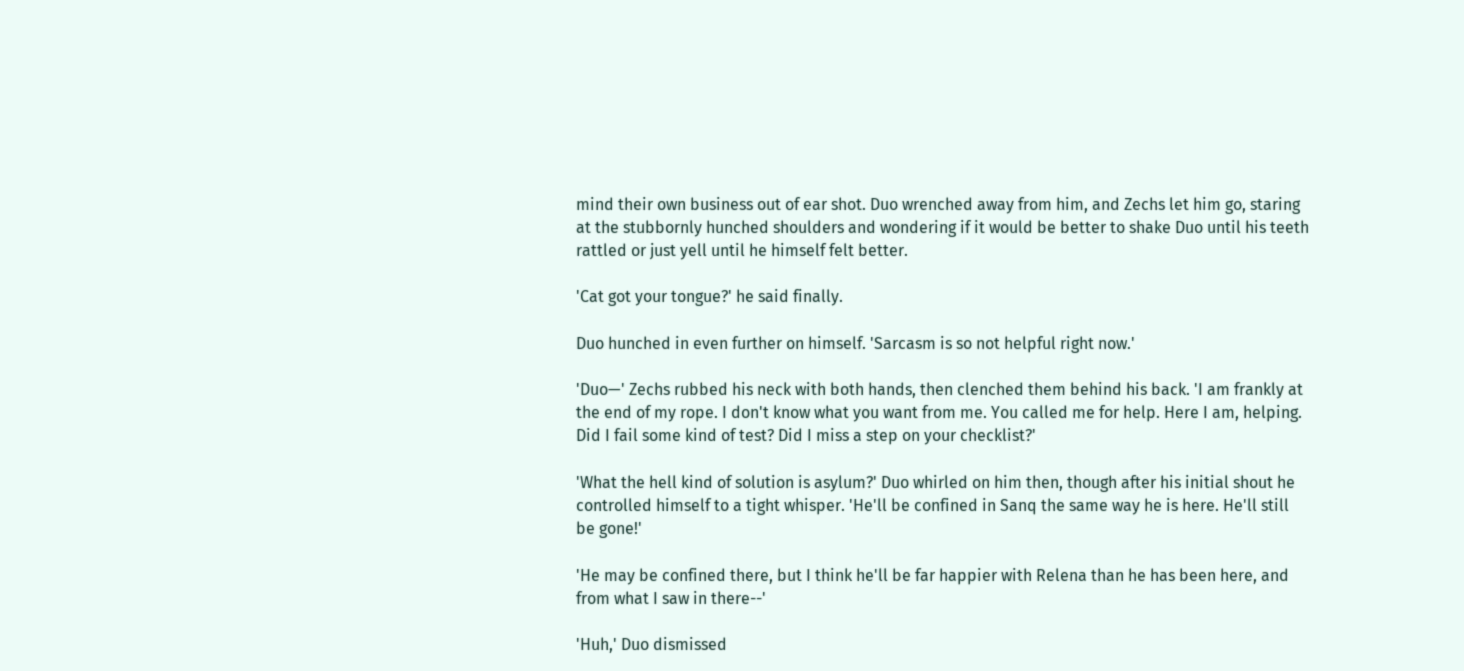mind their own business out of ear shot. Duo wrenched away from him, and Zechs let him go, staring at the stubbornly hunched shoulders and wondering if it would be better to shake Duo until his teeth rattled or just yell until he himself felt better.

'Cat got your tongue?' he said finally.

Duo hunched in even further on himself. 'Sarcasm is so not helpful right now.'

'Duo—' Zechs rubbed his neck with both hands, then clenched them behind his back. 'I am frankly at the end of my rope. I don't know what you want from me. You called me for help. Here I am, helping. Did I fail some kind of test? Did I miss a step on your checklist?'

'What the hell kind of solution is asylum?' Duo whirled on him then, though after his initial shout he controlled himself to a tight whisper. 'He'll be confined in Sanq the same way he is here. He'll still be gone!'

'He may be confined there, but I think he'll be far happier with Relena than he has been here, and from what I saw in there--'

'Huh,' Duo dismissed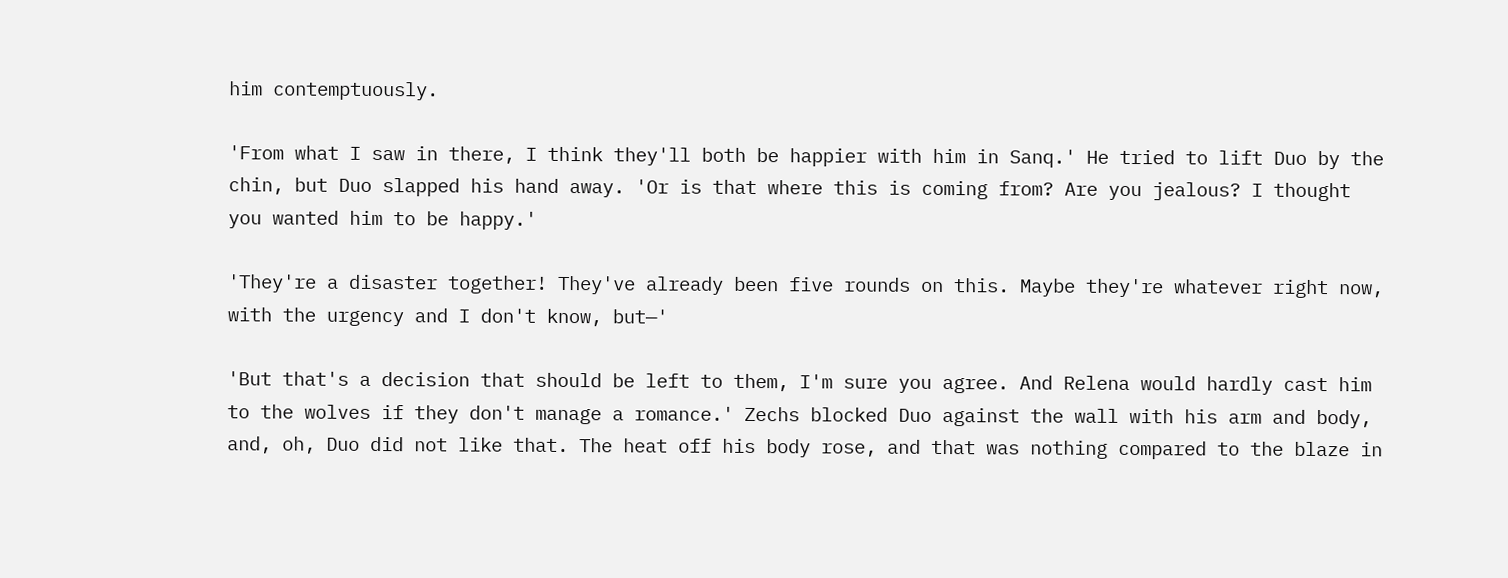him contemptuously.

'From what I saw in there, I think they'll both be happier with him in Sanq.' He tried to lift Duo by the chin, but Duo slapped his hand away. 'Or is that where this is coming from? Are you jealous? I thought you wanted him to be happy.'

'They're a disaster together! They've already been five rounds on this. Maybe they're whatever right now, with the urgency and I don't know, but—'

'But that's a decision that should be left to them, I'm sure you agree. And Relena would hardly cast him to the wolves if they don't manage a romance.' Zechs blocked Duo against the wall with his arm and body, and, oh, Duo did not like that. The heat off his body rose, and that was nothing compared to the blaze in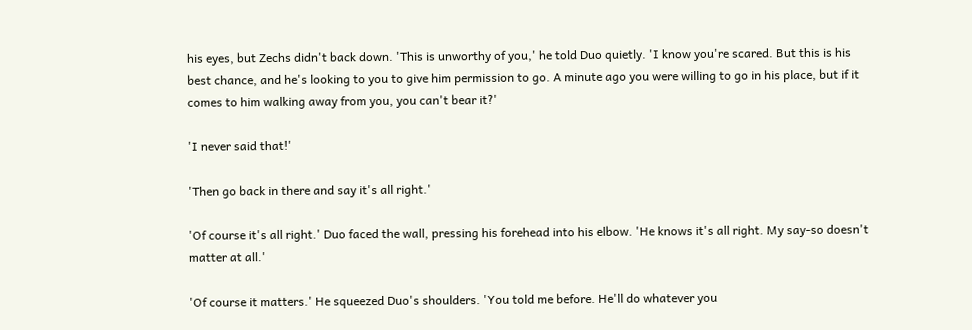his eyes, but Zechs didn't back down. 'This is unworthy of you,' he told Duo quietly. 'I know you're scared. But this is his best chance, and he's looking to you to give him permission to go. A minute ago you were willing to go in his place, but if it comes to him walking away from you, you can't bear it?'

'I never said that!'

'Then go back in there and say it's all right.'

'Of course it's all right.' Duo faced the wall, pressing his forehead into his elbow. 'He knows it's all right. My say-so doesn't matter at all.'

'Of course it matters.' He squeezed Duo's shoulders. 'You told me before. He'll do whatever you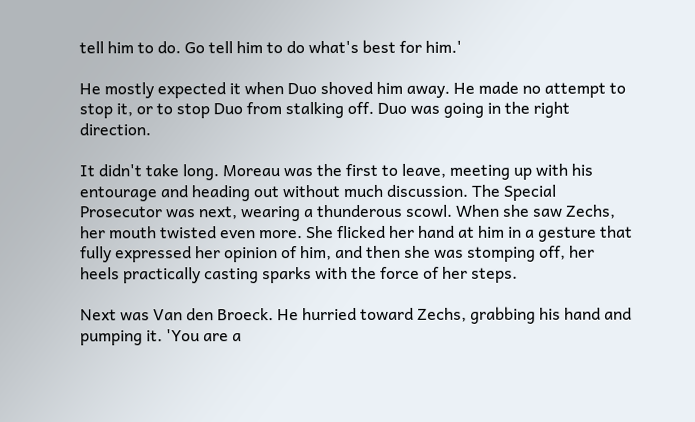tell him to do. Go tell him to do what's best for him.'

He mostly expected it when Duo shoved him away. He made no attempt to stop it, or to stop Duo from stalking off. Duo was going in the right direction.

It didn't take long. Moreau was the first to leave, meeting up with his entourage and heading out without much discussion. The Special Prosecutor was next, wearing a thunderous scowl. When she saw Zechs, her mouth twisted even more. She flicked her hand at him in a gesture that fully expressed her opinion of him, and then she was stomping off, her heels practically casting sparks with the force of her steps.

Next was Van den Broeck. He hurried toward Zechs, grabbing his hand and pumping it. 'You are a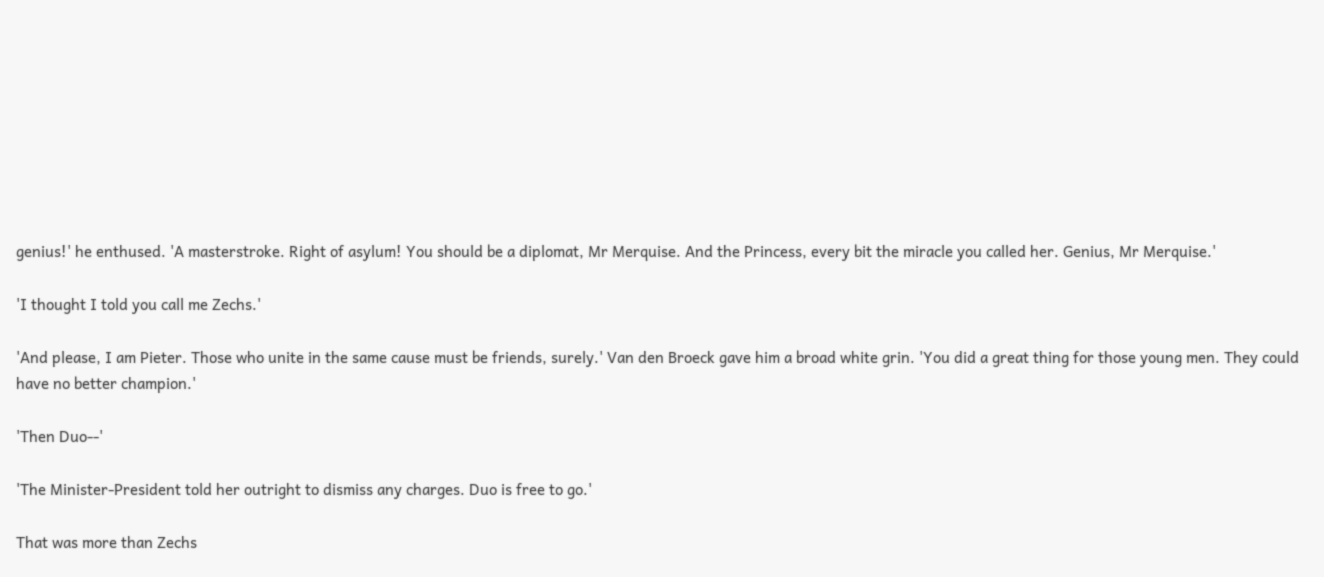genius!' he enthused. 'A masterstroke. Right of asylum! You should be a diplomat, Mr Merquise. And the Princess, every bit the miracle you called her. Genius, Mr Merquise.'

'I thought I told you call me Zechs.'

'And please, I am Pieter. Those who unite in the same cause must be friends, surely.' Van den Broeck gave him a broad white grin. 'You did a great thing for those young men. They could have no better champion.'

'Then Duo--'

'The Minister-President told her outright to dismiss any charges. Duo is free to go.'

That was more than Zechs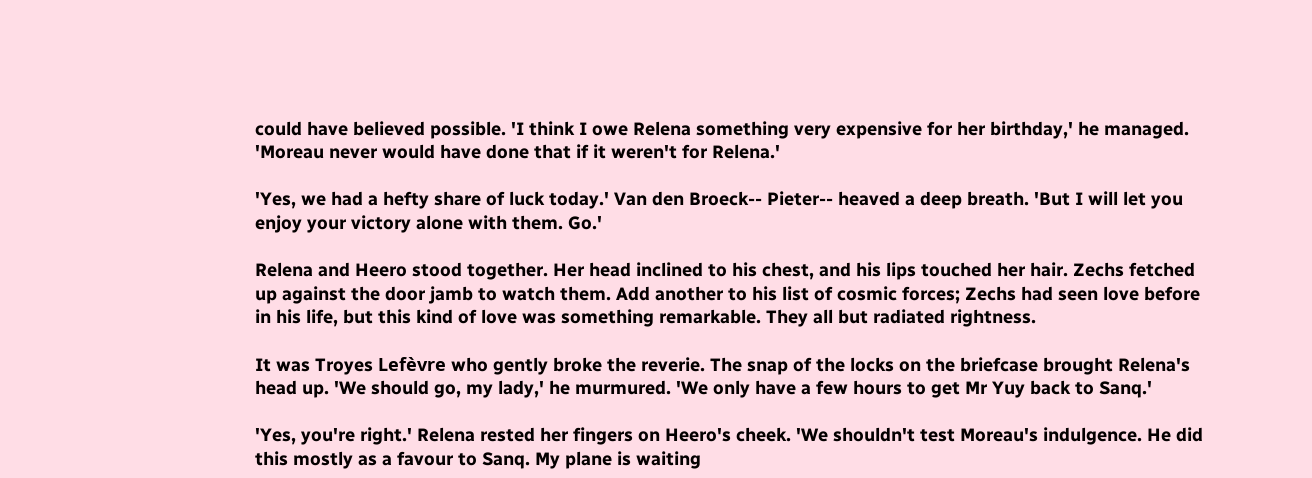could have believed possible. 'I think I owe Relena something very expensive for her birthday,' he managed. 'Moreau never would have done that if it weren't for Relena.'

'Yes, we had a hefty share of luck today.' Van den Broeck-- Pieter-- heaved a deep breath. 'But I will let you enjoy your victory alone with them. Go.'

Relena and Heero stood together. Her head inclined to his chest, and his lips touched her hair. Zechs fetched up against the door jamb to watch them. Add another to his list of cosmic forces; Zechs had seen love before in his life, but this kind of love was something remarkable. They all but radiated rightness.

It was Troyes Lefèvre who gently broke the reverie. The snap of the locks on the briefcase brought Relena's head up. 'We should go, my lady,' he murmured. 'We only have a few hours to get Mr Yuy back to Sanq.'

'Yes, you're right.' Relena rested her fingers on Heero's cheek. 'We shouldn't test Moreau's indulgence. He did this mostly as a favour to Sanq. My plane is waiting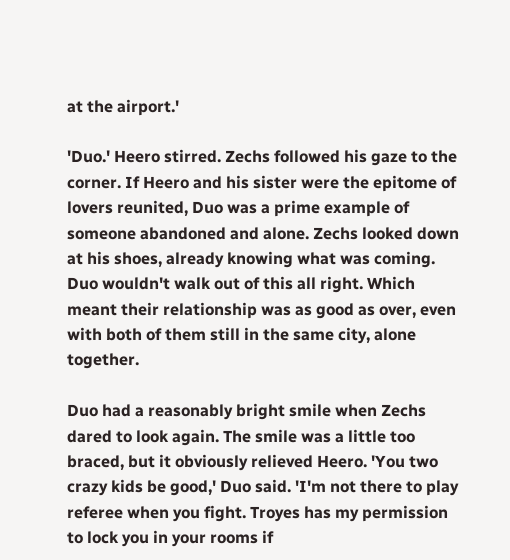at the airport.'

'Duo.' Heero stirred. Zechs followed his gaze to the corner. If Heero and his sister were the epitome of lovers reunited, Duo was a prime example of someone abandoned and alone. Zechs looked down at his shoes, already knowing what was coming. Duo wouldn't walk out of this all right. Which meant their relationship was as good as over, even with both of them still in the same city, alone together.

Duo had a reasonably bright smile when Zechs dared to look again. The smile was a little too braced, but it obviously relieved Heero. 'You two crazy kids be good,' Duo said. 'I'm not there to play referee when you fight. Troyes has my permission to lock you in your rooms if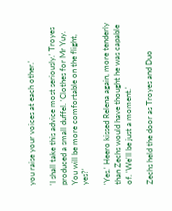you raise your voices at each other.'

'I shall take this advice most seriously.' Troyes produced a small duffel. 'Clothes for Mr Yuy. You will be more comfortable on the flight, yes?'

'Yes.' Heero kissed Relena again, more tenderly than Zechs would have thought he was capable of. 'We'll be just a moment.'

Zechs held the door as Troyes and Duo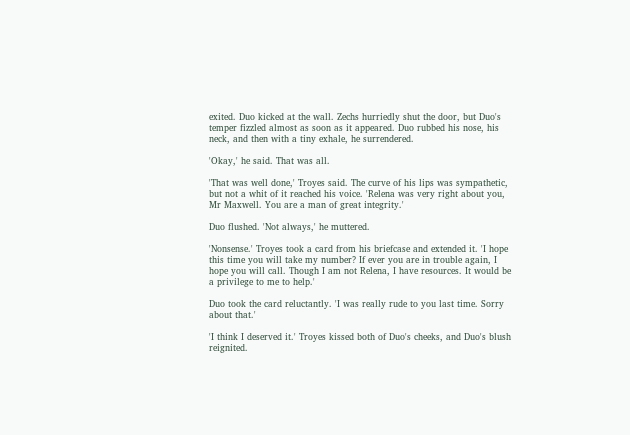exited. Duo kicked at the wall. Zechs hurriedly shut the door, but Duo's temper fizzled almost as soon as it appeared. Duo rubbed his nose, his neck, and then with a tiny exhale, he surrendered.

'Okay,' he said. That was all.

'That was well done,' Troyes said. The curve of his lips was sympathetic, but not a whit of it reached his voice. 'Relena was very right about you, Mr Maxwell. You are a man of great integrity.'

Duo flushed. 'Not always,' he muttered.

'Nonsense.' Troyes took a card from his briefcase and extended it. 'I hope this time you will take my number? If ever you are in trouble again, I hope you will call. Though I am not Relena, I have resources. It would be a privilege to me to help.'

Duo took the card reluctantly. 'I was really rude to you last time. Sorry about that.'

'I think I deserved it.' Troyes kissed both of Duo's cheeks, and Duo's blush reignited.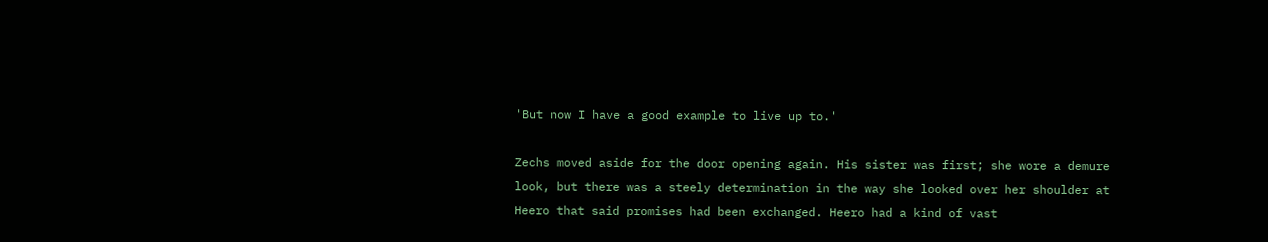'But now I have a good example to live up to.'

Zechs moved aside for the door opening again. His sister was first; she wore a demure look, but there was a steely determination in the way she looked over her shoulder at Heero that said promises had been exchanged. Heero had a kind of vast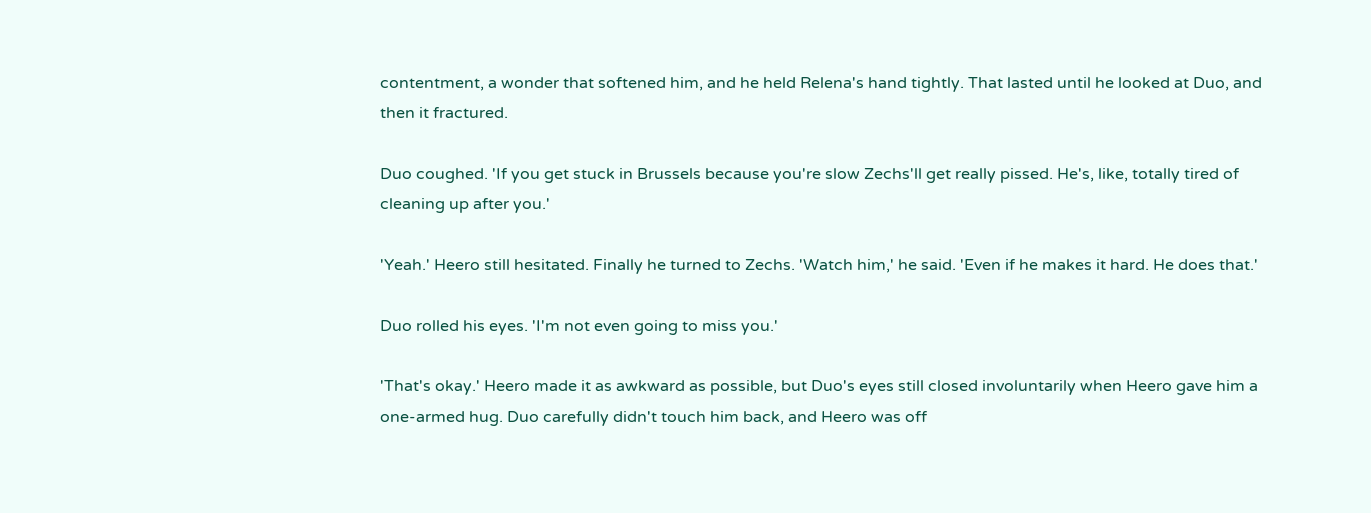contentment, a wonder that softened him, and he held Relena's hand tightly. That lasted until he looked at Duo, and then it fractured.

Duo coughed. 'If you get stuck in Brussels because you're slow Zechs'll get really pissed. He's, like, totally tired of cleaning up after you.'

'Yeah.' Heero still hesitated. Finally he turned to Zechs. 'Watch him,' he said. 'Even if he makes it hard. He does that.'

Duo rolled his eyes. 'I'm not even going to miss you.'

'That's okay.' Heero made it as awkward as possible, but Duo's eyes still closed involuntarily when Heero gave him a one-armed hug. Duo carefully didn't touch him back, and Heero was off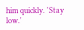him quickly. 'Stay low.'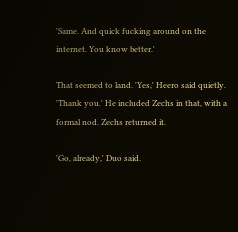'Same. And quick fucking around on the internet. You know better.'

That seemed to land. 'Yes,' Heero said quietly. 'Thank you.' He included Zechs in that, with a formal nod. Zechs returned it.

'Go, already,' Duo said.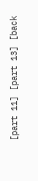[part 11] [part 13] [back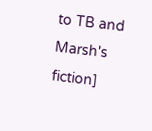to TB and Marsh's fiction]